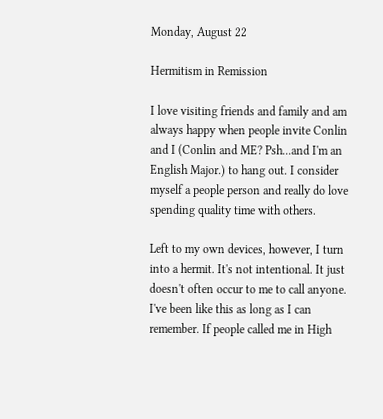Monday, August 22

Hermitism in Remission

I love visiting friends and family and am always happy when people invite Conlin and I (Conlin and ME? Psh...and I'm an English Major.) to hang out. I consider myself a people person and really do love spending quality time with others.

Left to my own devices, however, I turn into a hermit. It's not intentional. It just doesn't often occur to me to call anyone. I've been like this as long as I can remember. If people called me in High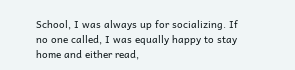School, I was always up for socializing. If no one called, I was equally happy to stay home and either read,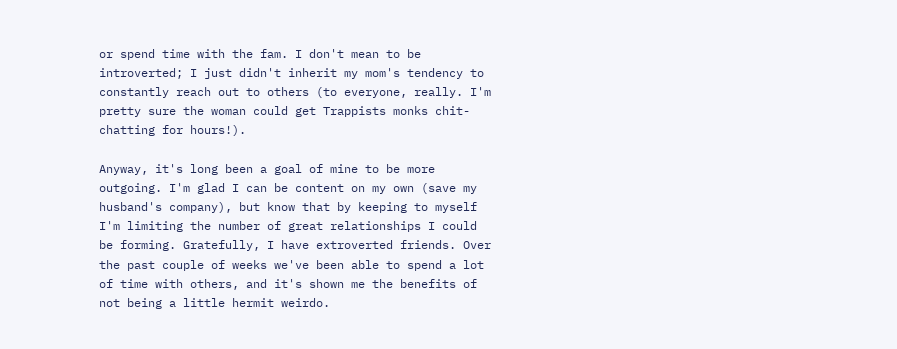or spend time with the fam. I don't mean to be introverted; I just didn't inherit my mom's tendency to constantly reach out to others (to everyone, really. I'm pretty sure the woman could get Trappists monks chit-chatting for hours!).

Anyway, it's long been a goal of mine to be more outgoing. I'm glad I can be content on my own (save my husband's company), but know that by keeping to myself I'm limiting the number of great relationships I could be forming. Gratefully, I have extroverted friends. Over the past couple of weeks we've been able to spend a lot of time with others, and it's shown me the benefits of not being a little hermit weirdo.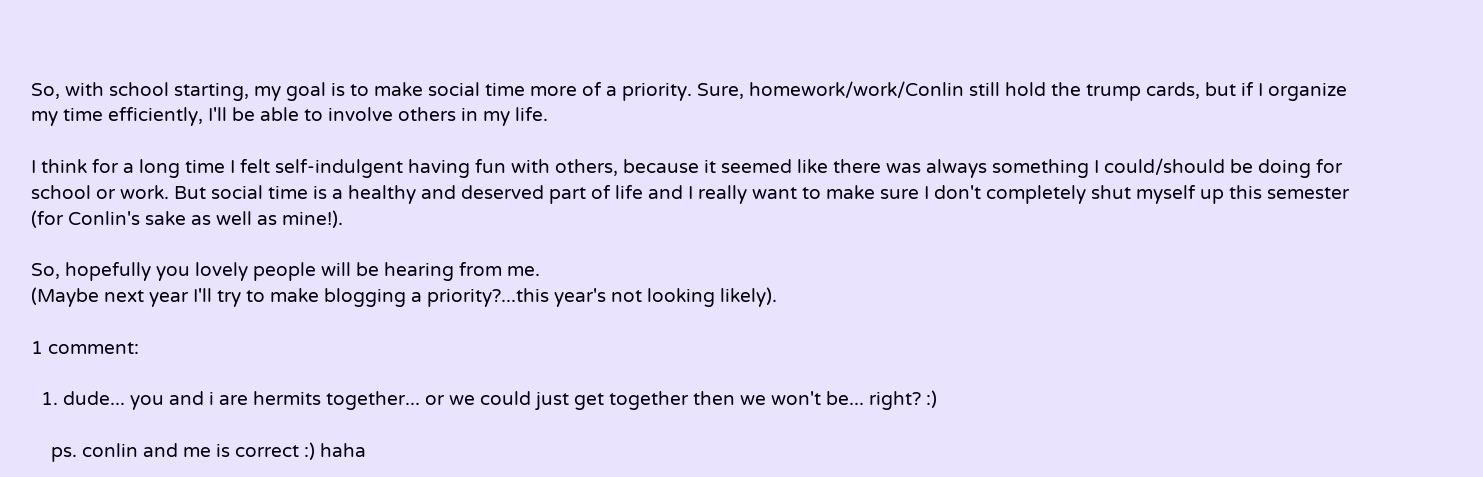So, with school starting, my goal is to make social time more of a priority. Sure, homework/work/Conlin still hold the trump cards, but if I organize my time efficiently, I'll be able to involve others in my life.

I think for a long time I felt self-indulgent having fun with others, because it seemed like there was always something I could/should be doing for school or work. But social time is a healthy and deserved part of life and I really want to make sure I don't completely shut myself up this semester (for Conlin's sake as well as mine!).

So, hopefully you lovely people will be hearing from me.
(Maybe next year I'll try to make blogging a priority?...this year's not looking likely).

1 comment:

  1. dude... you and i are hermits together... or we could just get together then we won't be... right? :)

    ps. conlin and me is correct :) haha